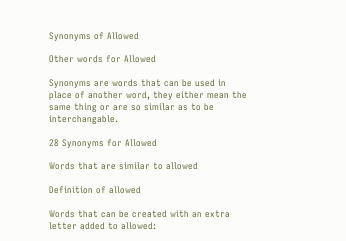Synonyms of Allowed

Other words for Allowed

Synonyms are words that can be used in place of another word, they either mean the same thing or are so similar as to be interchangable.

28 Synonyms for Allowed

Words that are similar to allowed

Definition of allowed

Words that can be created with an extra letter added to allowed: